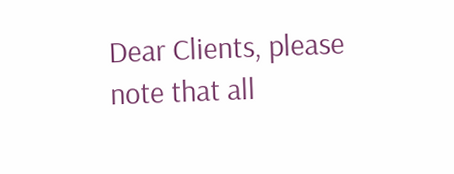Dear Clients, please note that all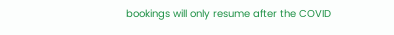bookings will only resume after the COVID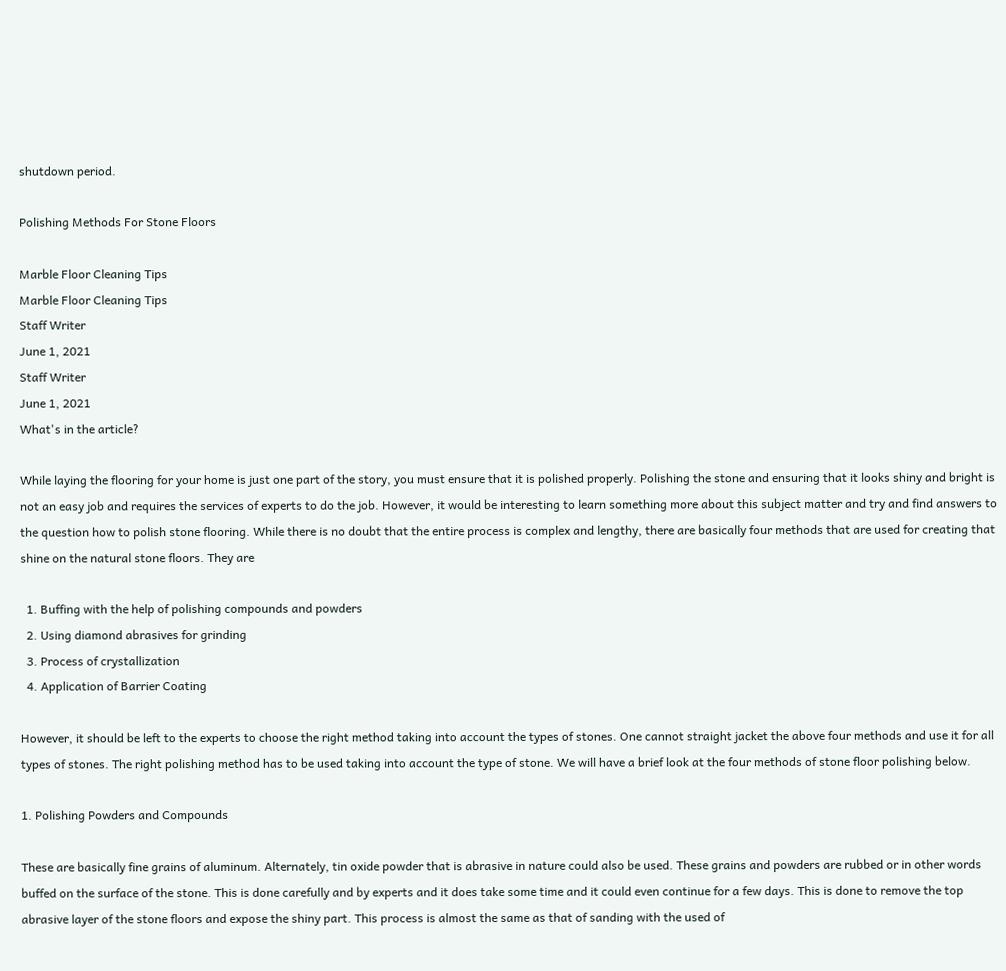shutdown period.

Polishing Methods For Stone Floors

Marble Floor Cleaning Tips
Marble Floor Cleaning Tips
Staff Writer
June 1, 2021
Staff Writer
June 1, 2021
What's in the article?

While laying the flooring for your home is just one part of the story, you must ensure that it is polished properly. Polishing the stone and ensuring that it looks shiny and bright is not an easy job and requires the services of experts to do the job. However, it would be interesting to learn something more about this subject matter and try and find answers to the question how to polish stone flooring. While there is no doubt that the entire process is complex and lengthy, there are basically four methods that are used for creating that shine on the natural stone floors. They are

  1. Buffing with the help of polishing compounds and powders
  2. Using diamond abrasives for grinding
  3. Process of crystallization
  4. Application of Barrier Coating

However, it should be left to the experts to choose the right method taking into account the types of stones. One cannot straight jacket the above four methods and use it for all types of stones. The right polishing method has to be used taking into account the type of stone. We will have a brief look at the four methods of stone floor polishing below.

1. Polishing Powders and Compounds

These are basically fine grains of aluminum. Alternately, tin oxide powder that is abrasive in nature could also be used. These grains and powders are rubbed or in other words buffed on the surface of the stone. This is done carefully and by experts and it does take some time and it could even continue for a few days. This is done to remove the top abrasive layer of the stone floors and expose the shiny part. This process is almost the same as that of sanding with the used of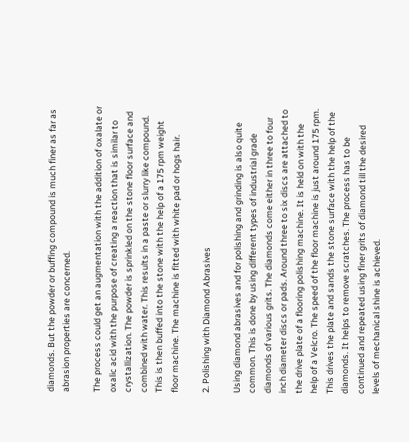diamonds. But the powder or buffing compound is much finer as far as abrasion properties are concerned.

The process could get an augmentation with the addition of oxalate or oxalic acid with the purpose of creating a reaction that is similar to crystallization. The powder is sprinkled on the stone floor surface and combined with water. This results in a paste or slurry like compound. This is then buffed into the stone with the help of a 175 rpm weight floor machine. The machine is fitted with white pad or hogs hair.

2. Polishing with Diamond Abrasives

Using diamond abrasives and for polishing and grinding is also quite common. This is done by using different types of industrial grade diamonds of various grits. The diamonds come either in three to four inch diameter discs or pads. Around three to six discs are attached to the drive plate of a flooring polishing machine. It is held on with the help of a Velcro. The speed of the floor machine is just around 175 rpm. This drives the plate and sands the stone surface with the help of the diamonds. It helps to remove scratches. The process has to be continued and repeated using finer grits of diamond till the desired levels of mechanical shine is achieved.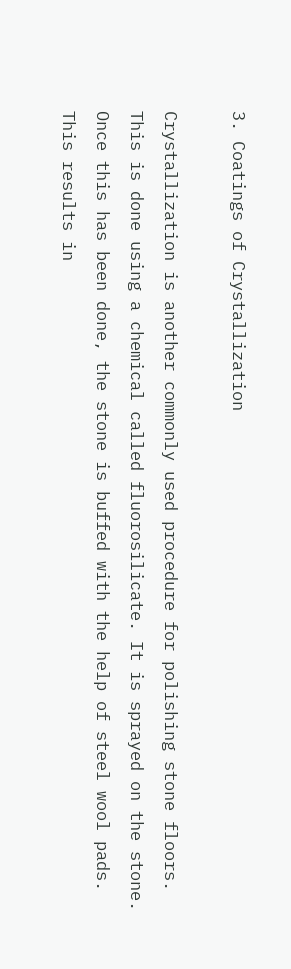3. Coatings of Crystallization

Crystallization is another commonly used procedure for polishing stone floors. This is done using a chemical called fluorosilicate. It is sprayed on the stone. Once this has been done, the stone is buffed with the help of steel wool pads. This results in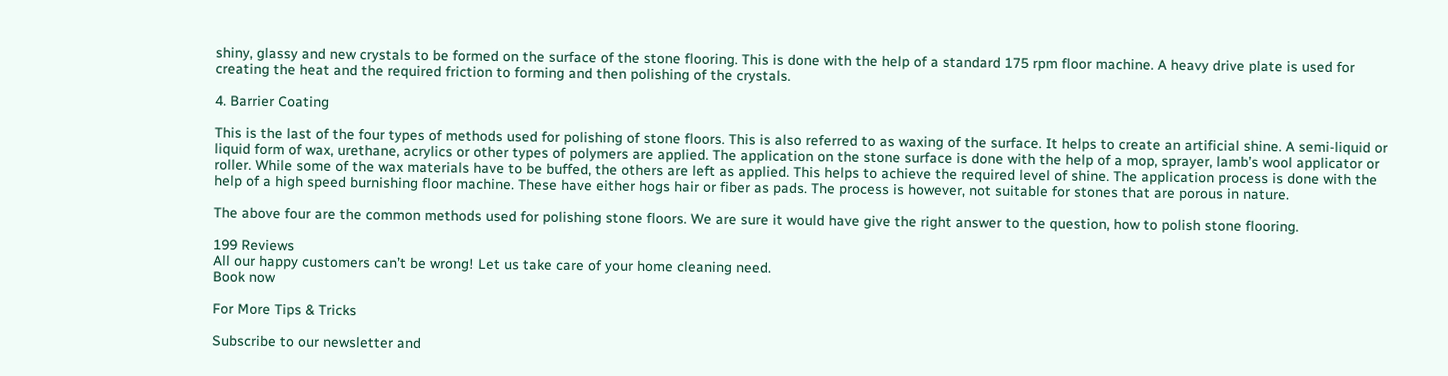shiny, glassy and new crystals to be formed on the surface of the stone flooring. This is done with the help of a standard 175 rpm floor machine. A heavy drive plate is used for creating the heat and the required friction to forming and then polishing of the crystals.

4. Barrier Coating

This is the last of the four types of methods used for polishing of stone floors. This is also referred to as waxing of the surface. It helps to create an artificial shine. A semi-liquid or liquid form of wax, urethane, acrylics or other types of polymers are applied. The application on the stone surface is done with the help of a mop, sprayer, lamb’s wool applicator or roller. While some of the wax materials have to be buffed, the others are left as applied. This helps to achieve the required level of shine. The application process is done with the help of a high speed burnishing floor machine. These have either hogs hair or fiber as pads. The process is however, not suitable for stones that are porous in nature.

The above four are the common methods used for polishing stone floors. We are sure it would have give the right answer to the question, how to polish stone flooring.

199 Reviews
All our happy customers can’t be wrong! Let us take care of your home cleaning need.
Book now

For More Tips & Tricks

Subscribe to our newsletter and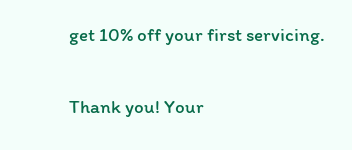get 10% off your first servicing.

Thank you! Your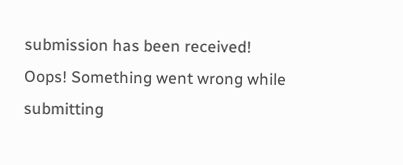submission has been received!
Oops! Something went wrong while submitting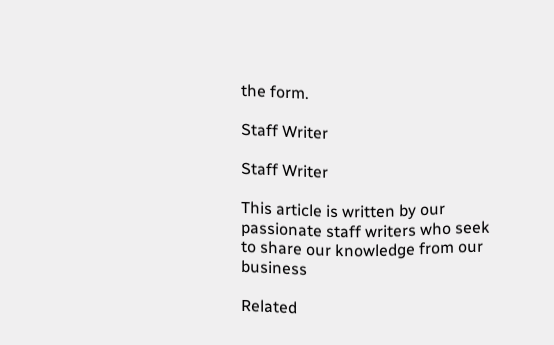the form.

Staff Writer

Staff Writer

This article is written by our passionate staff writers who seek to share our knowledge from our business

Related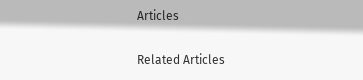Articles

Related Articles